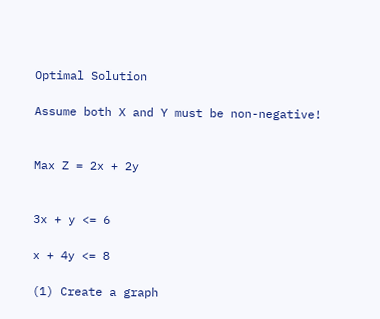Optimal Solution

Assume both X and Y must be non-negative!


Max Z = 2x + 2y


3x + y <= 6

x + 4y <= 8

(1) Create a graph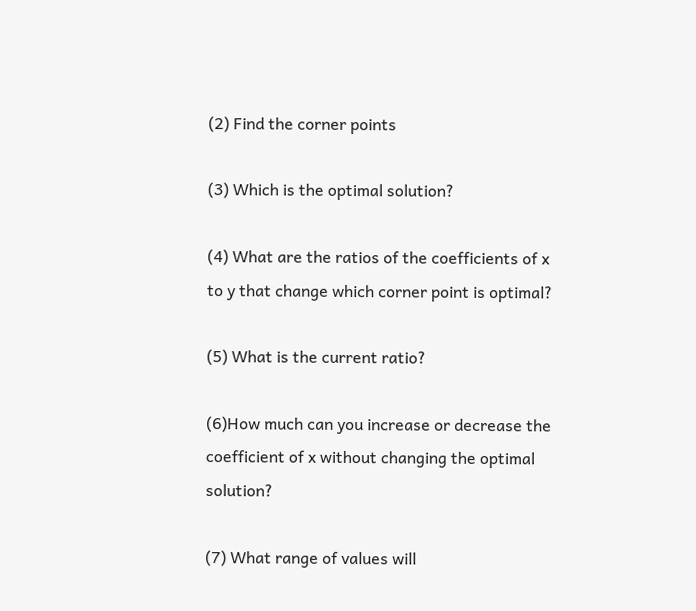(2) Find the corner points

(3) Which is the optimal solution?

(4) What are the ratios of the coefficients of x to y that change which corner point is optimal?

(5) What is the current ratio?

(6)How much can you increase or decrease the coefficient of x without changing the optimal solution?

(7) What range of values will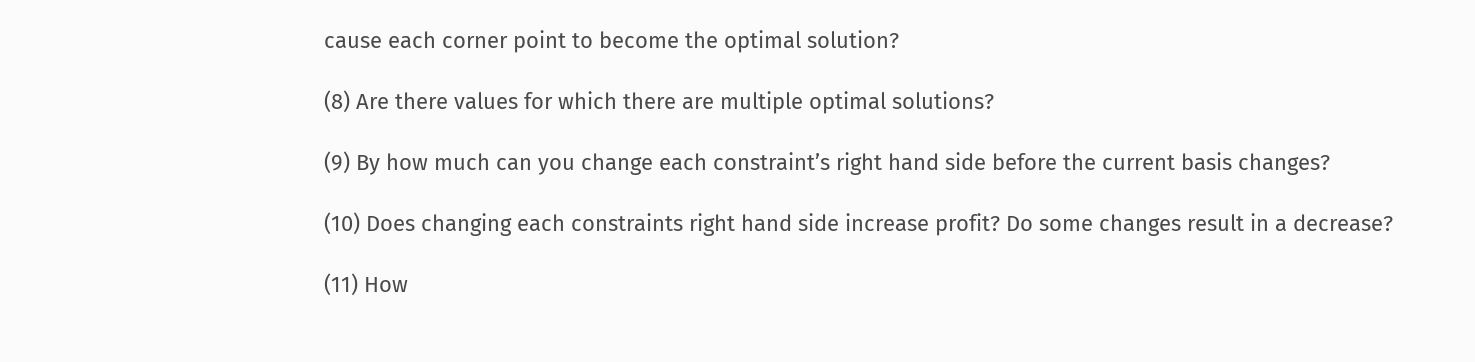cause each corner point to become the optimal solution?

(8) Are there values for which there are multiple optimal solutions?

(9) By how much can you change each constraint’s right hand side before the current basis changes?

(10) Does changing each constraints right hand side increase profit? Do some changes result in a decrease?

(11) How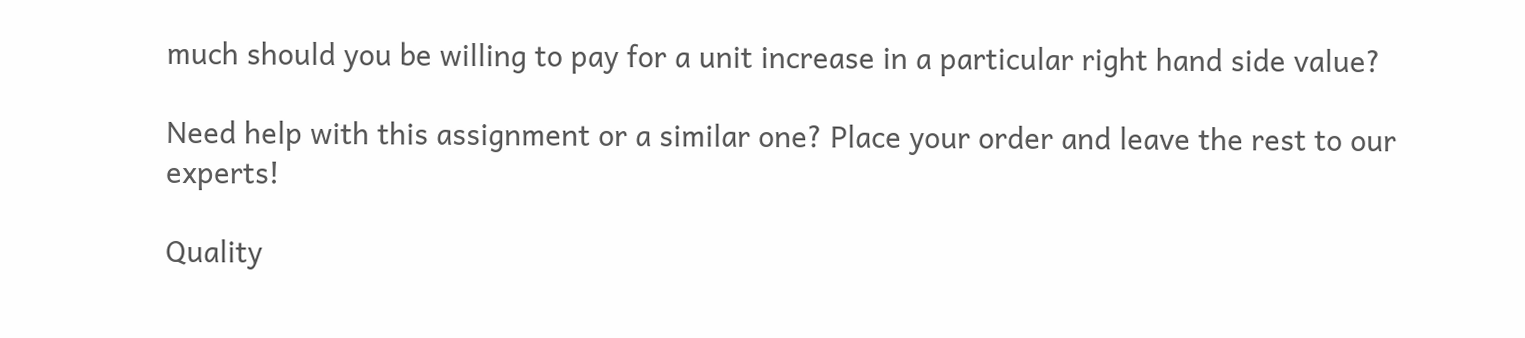much should you be willing to pay for a unit increase in a particular right hand side value?

Need help with this assignment or a similar one? Place your order and leave the rest to our experts!

Quality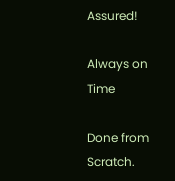Assured!

Always on Time

Done from Scratch.